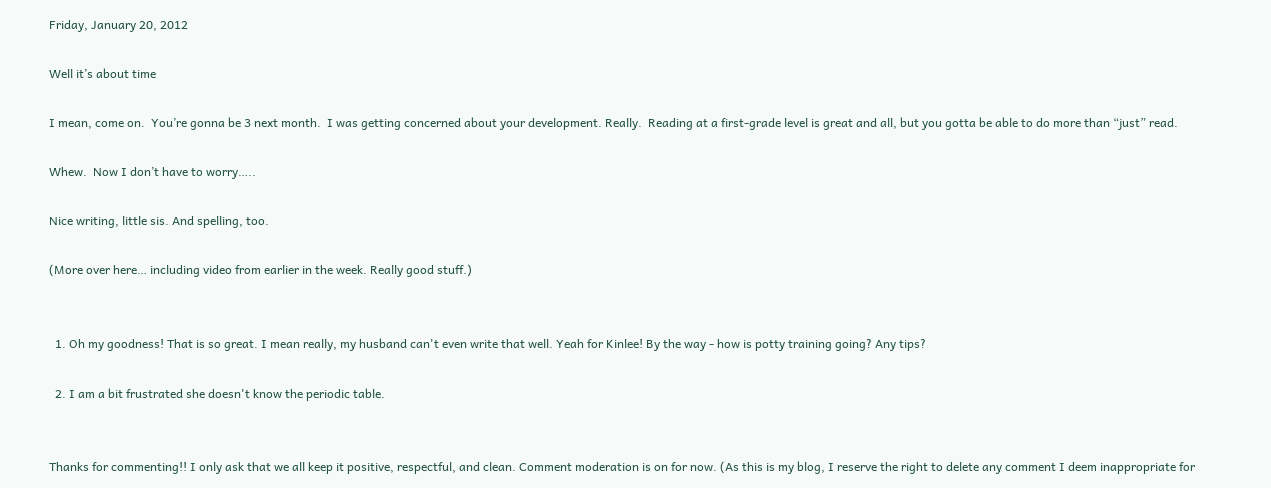Friday, January 20, 2012

Well it’s about time

I mean, come on.  You’re gonna be 3 next month.  I was getting concerned about your development. Really.  Reading at a first-grade level is great and all, but you gotta be able to do more than “just” read.

Whew.  Now I don’t have to worry…..

Nice writing, little sis. And spelling, too.

(More over here… including video from earlier in the week. Really good stuff.)


  1. Oh my goodness! That is so great. I mean really, my husband can't even write that well. Yeah for Kinlee! By the way - how is potty training going? Any tips?

  2. I am a bit frustrated she doesn't know the periodic table.


Thanks for commenting!! I only ask that we all keep it positive, respectful, and clean. Comment moderation is on for now. (As this is my blog, I reserve the right to delete any comment I deem inappropriate for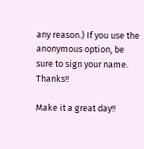any reason.) If you use the anonymous option, be sure to sign your name. Thanks!!

Make it a great day!!